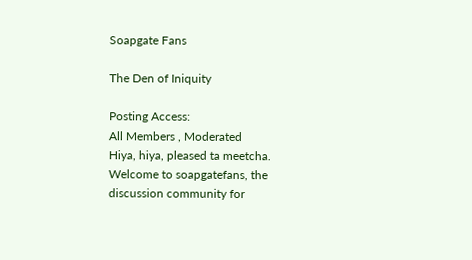Soapgate Fans

The Den of Iniquity

Posting Access:
All Members , Moderated
Hiya, hiya, pleased ta meetcha. Welcome to soapgatefans, the discussion community for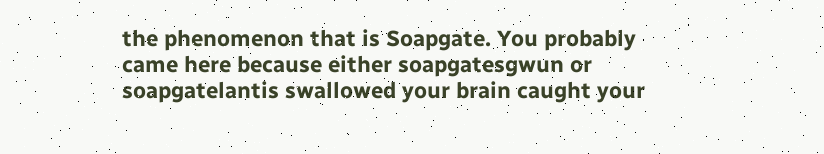the phenomenon that is Soapgate. You probably came here because either soapgatesgwun or soapgatelantis swallowed your brain caught your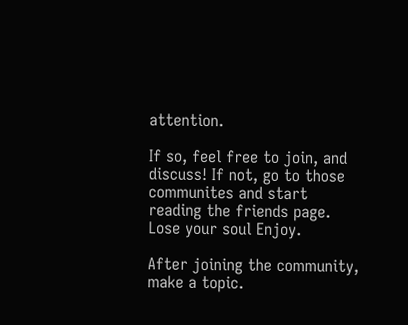attention.

If so, feel free to join, and discuss! If not, go to those communites and start reading the friends page. Lose your soul Enjoy.

After joining the community, make a topic.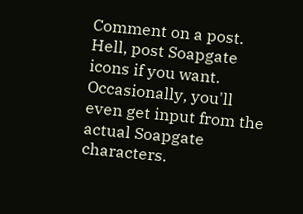Comment on a post. Hell, post Soapgate icons if you want. Occasionally, you'll even get input from the actual Soapgate characters.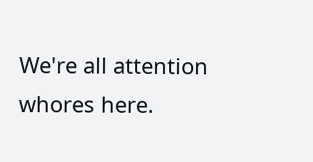We're all attention whores here.